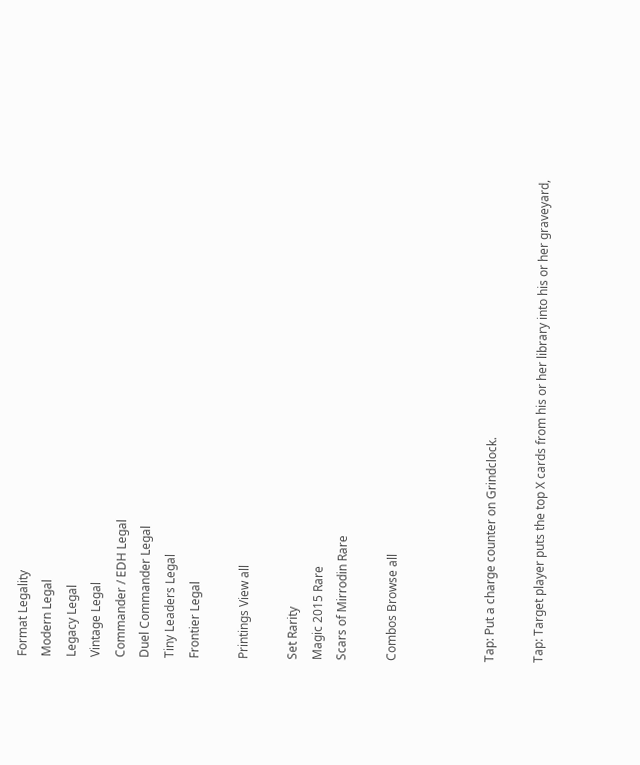Format Legality
Modern Legal
Legacy Legal
Vintage Legal
Commander / EDH Legal
Duel Commander Legal
Tiny Leaders Legal
Frontier Legal

Printings View all

Set Rarity
Magic 2015 Rare
Scars of Mirrodin Rare

Combos Browse all



Tap: Put a charge counter on Grindclock.

Tap: Target player puts the top X cards from his or her library into his or her graveyard,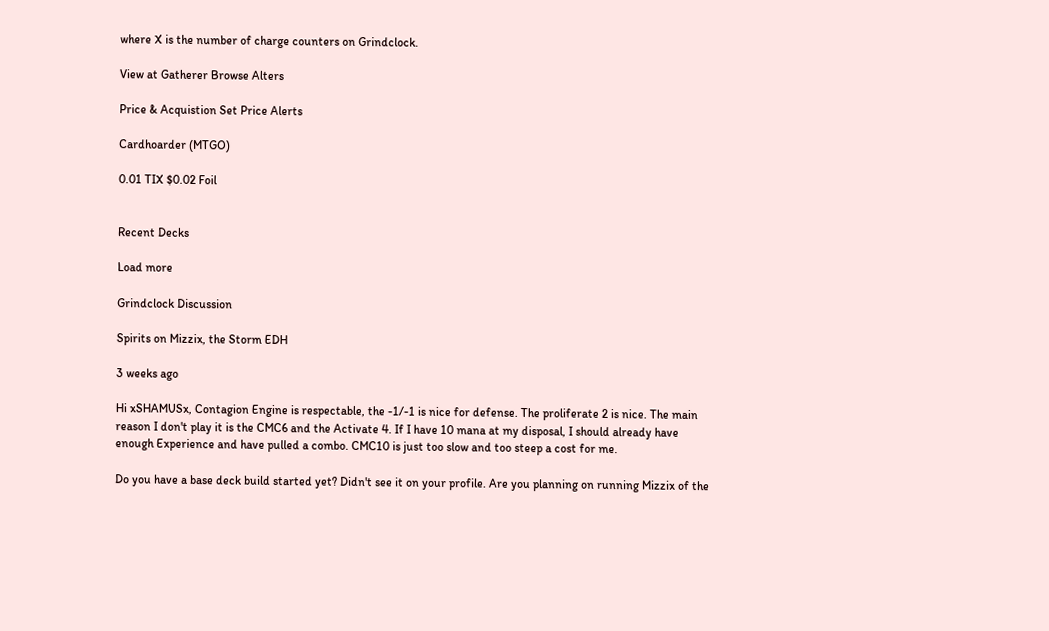where X is the number of charge counters on Grindclock.

View at Gatherer Browse Alters

Price & Acquistion Set Price Alerts

Cardhoarder (MTGO)

0.01 TIX $0.02 Foil


Recent Decks

Load more

Grindclock Discussion

Spirits on Mizzix, the Storm EDH

3 weeks ago

Hi xSHAMUSx, Contagion Engine is respectable, the -1/-1 is nice for defense. The proliferate 2 is nice. The main reason I don't play it is the CMC6 and the Activate 4. If I have 10 mana at my disposal, I should already have enough Experience and have pulled a combo. CMC10 is just too slow and too steep a cost for me.

Do you have a base deck build started yet? Didn't see it on your profile. Are you planning on running Mizzix of the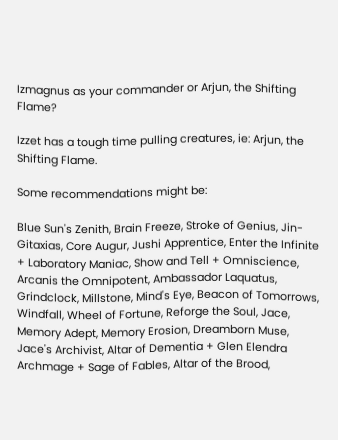Izmagnus as your commander or Arjun, the Shifting Flame?

Izzet has a tough time pulling creatures, ie: Arjun, the Shifting Flame.

Some recommendations might be:

Blue Sun's Zenith, Brain Freeze, Stroke of Genius, Jin-Gitaxias, Core Augur, Jushi Apprentice, Enter the Infinite + Laboratory Maniac, Show and Tell + Omniscience, Arcanis the Omnipotent, Ambassador Laquatus, Grindclock, Millstone, Mind's Eye, Beacon of Tomorrows, Windfall, Wheel of Fortune, Reforge the Soul, Jace, Memory Adept, Memory Erosion, Dreamborn Muse, Jace's Archivist, Altar of Dementia + Glen Elendra Archmage + Sage of Fables, Altar of the Brood,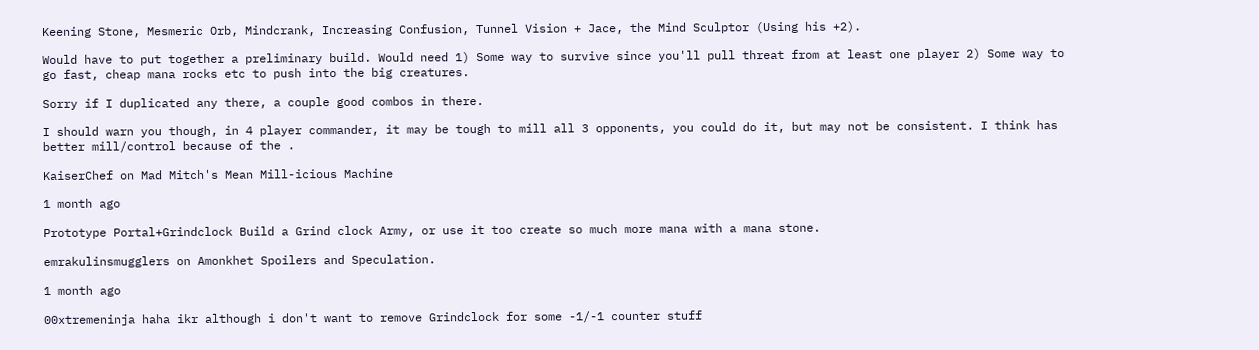Keening Stone, Mesmeric Orb, Mindcrank, Increasing Confusion, Tunnel Vision + Jace, the Mind Sculptor (Using his +2).

Would have to put together a preliminary build. Would need 1) Some way to survive since you'll pull threat from at least one player 2) Some way to go fast, cheap mana rocks etc to push into the big creatures.

Sorry if I duplicated any there, a couple good combos in there.

I should warn you though, in 4 player commander, it may be tough to mill all 3 opponents, you could do it, but may not be consistent. I think has better mill/control because of the .

KaiserChef on Mad Mitch's Mean Mill-icious Machine

1 month ago

Prototype Portal+Grindclock Build a Grind clock Army, or use it too create so much more mana with a mana stone.

emrakulinsmugglers on Amonkhet Spoilers and Speculation.

1 month ago

00xtremeninja haha ikr although i don't want to remove Grindclock for some -1/-1 counter stuff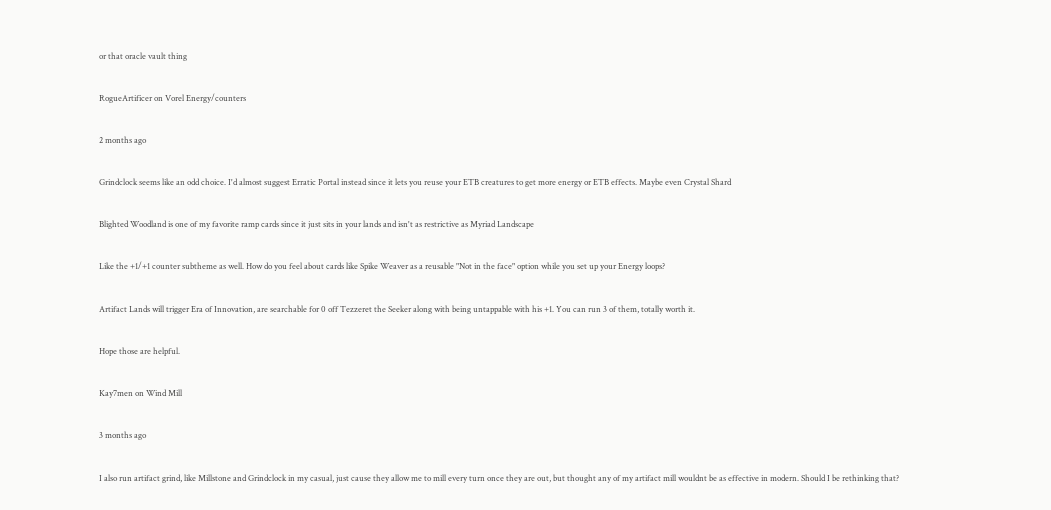or that oracle vault thing

RogueArtificer on Vorel Energy/counters

2 months ago

Grindclock seems like an odd choice. I'd almost suggest Erratic Portal instead since it lets you reuse your ETB creatures to get more energy or ETB effects. Maybe even Crystal Shard

Blighted Woodland is one of my favorite ramp cards since it just sits in your lands and isn't as restrictive as Myriad Landscape

Like the +1/+1 counter subtheme as well. How do you feel about cards like Spike Weaver as a reusable "Not in the face" option while you set up your Energy loops?

Artifact Lands will trigger Era of Innovation, are searchable for 0 off Tezzeret the Seeker along with being untappable with his +1. You can run 3 of them, totally worth it.

Hope those are helpful.

Kay7men on Wind Mill

3 months ago

I also run artifact grind, like Millstone and Grindclock in my casual, just cause they allow me to mill every turn once they are out, but thought any of my artifact mill wouldnt be as effective in modern. Should I be rethinking that?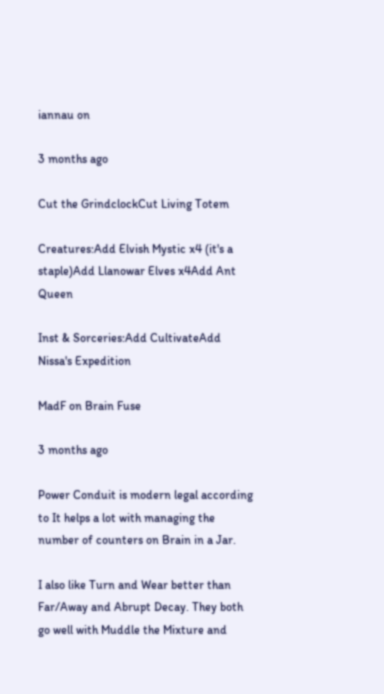iannau on

3 months ago

Cut the GrindclockCut Living Totem

Creatures:Add Elvish Mystic x4 (it's a staple)Add Llanowar Elves x4Add Ant Queen

Inst & Sorceries:Add CultivateAdd Nissa's Expedition

MadF on Brain Fuse

3 months ago

Power Conduit is modern legal according to It helps a lot with managing the number of counters on Brain in a Jar.

I also like Turn and Wear better than Far/Away and Abrupt Decay. They both go well with Muddle the Mixture and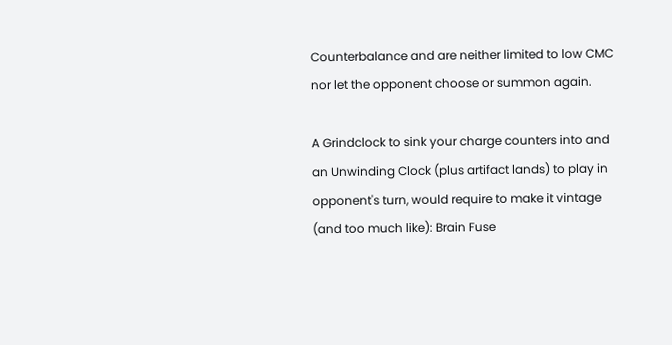Counterbalance and are neither limited to low CMC nor let the opponent choose or summon again.

A Grindclock to sink your charge counters into and an Unwinding Clock (plus artifact lands) to play in opponent's turn, would require to make it vintage (and too much like): Brain Fuse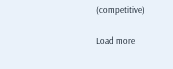(competitive)

Load more